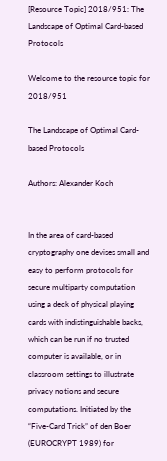[Resource Topic] 2018/951: The Landscape of Optimal Card-based Protocols

Welcome to the resource topic for 2018/951

The Landscape of Optimal Card-based Protocols

Authors: Alexander Koch


In the area of card-based cryptography one devises small and easy to perform protocols for secure multiparty computation using a deck of physical playing cards with indistinguishable backs, which can be run if no trusted computer is available, or in classroom settings to illustrate privacy notions and secure computations. Initiated by the “Five-Card Trick” of den Boer (EUROCRYPT 1989) for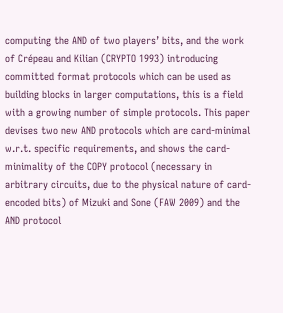computing the AND of two players’ bits, and the work of Crépeau and Kilian (CRYPTO 1993) introducing committed format protocols which can be used as building blocks in larger computations, this is a field with a growing number of simple protocols. This paper devises two new AND protocols which are card-minimal w.r.t. specific requirements, and shows the card-minimality of the COPY protocol (necessary in arbitrary circuits, due to the physical nature of card-encoded bits) of Mizuki and Sone (FAW 2009) and the AND protocol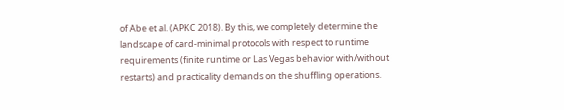of Abe et al. (APKC 2018). By this, we completely determine the landscape of card-minimal protocols with respect to runtime requirements (finite runtime or Las Vegas behavior with/without restarts) and practicality demands on the shuffling operations.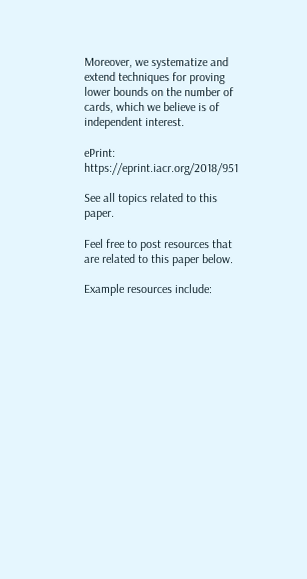Moreover, we systematize and extend techniques for proving lower bounds on the number of cards, which we believe is of independent interest.

ePrint: https://eprint.iacr.org/2018/951

See all topics related to this paper.

Feel free to post resources that are related to this paper below.

Example resources include: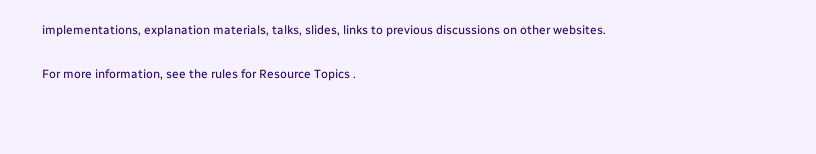implementations, explanation materials, talks, slides, links to previous discussions on other websites.

For more information, see the rules for Resource Topics .